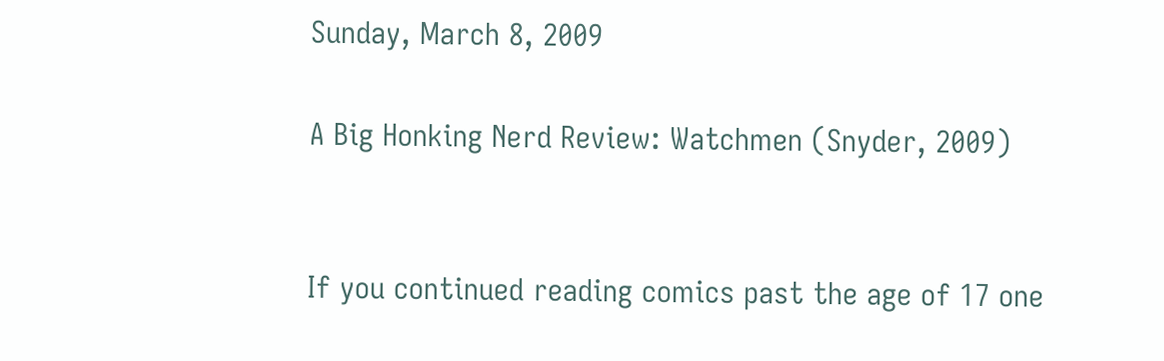Sunday, March 8, 2009

A Big Honking Nerd Review: Watchmen (Snyder, 2009)


If you continued reading comics past the age of 17 one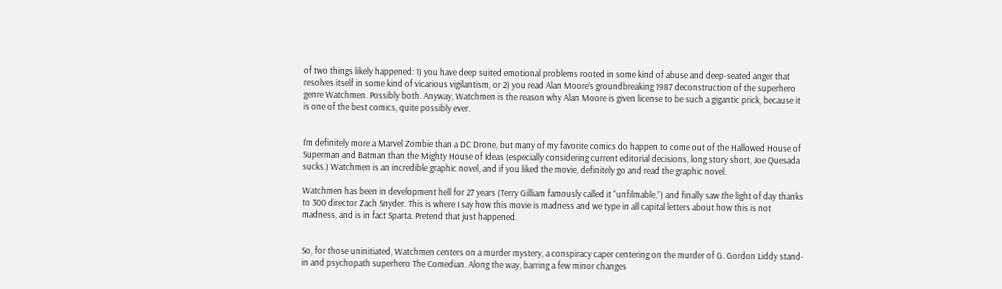of two things likely happened: 1) you have deep suited emotional problems rooted in some kind of abuse and deep-seated anger that resolves itself in some kind of vicarious vigilantism, or 2) you read Alan Moore’s groundbreaking 1987 deconstruction of the superhero genre Watchmen. Possibly both. Anyway, Watchmen is the reason why Alan Moore is given license to be such a gigantic prick, because it is one of the best comics, quite possibly ever.


I’m definitely more a Marvel Zombie than a DC Drone, but many of my favorite comics do happen to come out of the Hallowed House of Superman and Batman than the Mighty House of Ideas (especially considering current editorial decisions, long story short, Joe Quesada sucks.) Watchmen is an incredible graphic novel, and if you liked the movie, definitely go and read the graphic novel.

Watchmen has been in development hell for 27 years (Terry Gilliam famously called it “unfilmable,”) and finally saw the light of day thanks to 300 director Zach Snyder. This is where I say how this movie is madness and we type in all capital letters about how this is not madness, and is in fact Sparta. Pretend that just happened.


So, for those uninitiated, Watchmen centers on a murder mystery, a conspiracy caper centering on the murder of G. Gordon Liddy stand-in and psychopath superhero The Comedian. Along the way, barring a few minor changes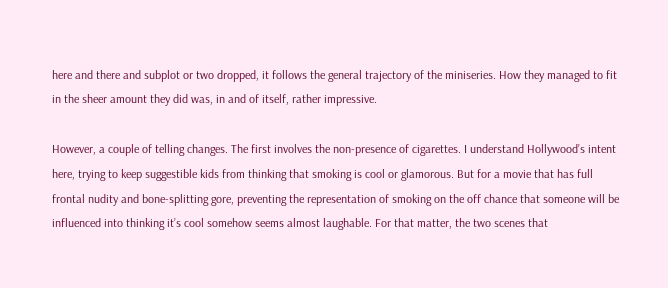here and there and subplot or two dropped, it follows the general trajectory of the miniseries. How they managed to fit in the sheer amount they did was, in and of itself, rather impressive.

However, a couple of telling changes. The first involves the non-presence of cigarettes. I understand Hollywood’s intent here, trying to keep suggestible kids from thinking that smoking is cool or glamorous. But for a movie that has full frontal nudity and bone-splitting gore, preventing the representation of smoking on the off chance that someone will be influenced into thinking it’s cool somehow seems almost laughable. For that matter, the two scenes that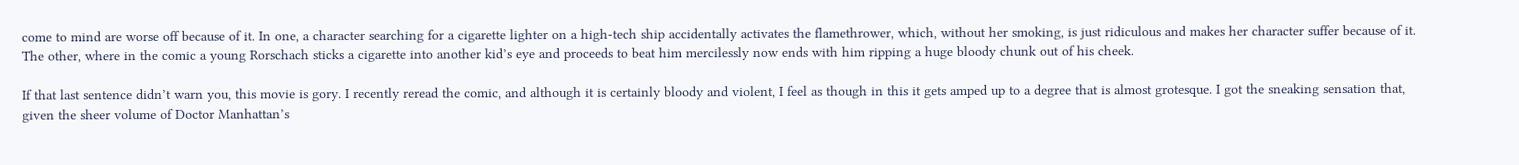come to mind are worse off because of it. In one, a character searching for a cigarette lighter on a high-tech ship accidentally activates the flamethrower, which, without her smoking, is just ridiculous and makes her character suffer because of it. The other, where in the comic a young Rorschach sticks a cigarette into another kid’s eye and proceeds to beat him mercilessly now ends with him ripping a huge bloody chunk out of his cheek.

If that last sentence didn’t warn you, this movie is gory. I recently reread the comic, and although it is certainly bloody and violent, I feel as though in this it gets amped up to a degree that is almost grotesque. I got the sneaking sensation that, given the sheer volume of Doctor Manhattan’s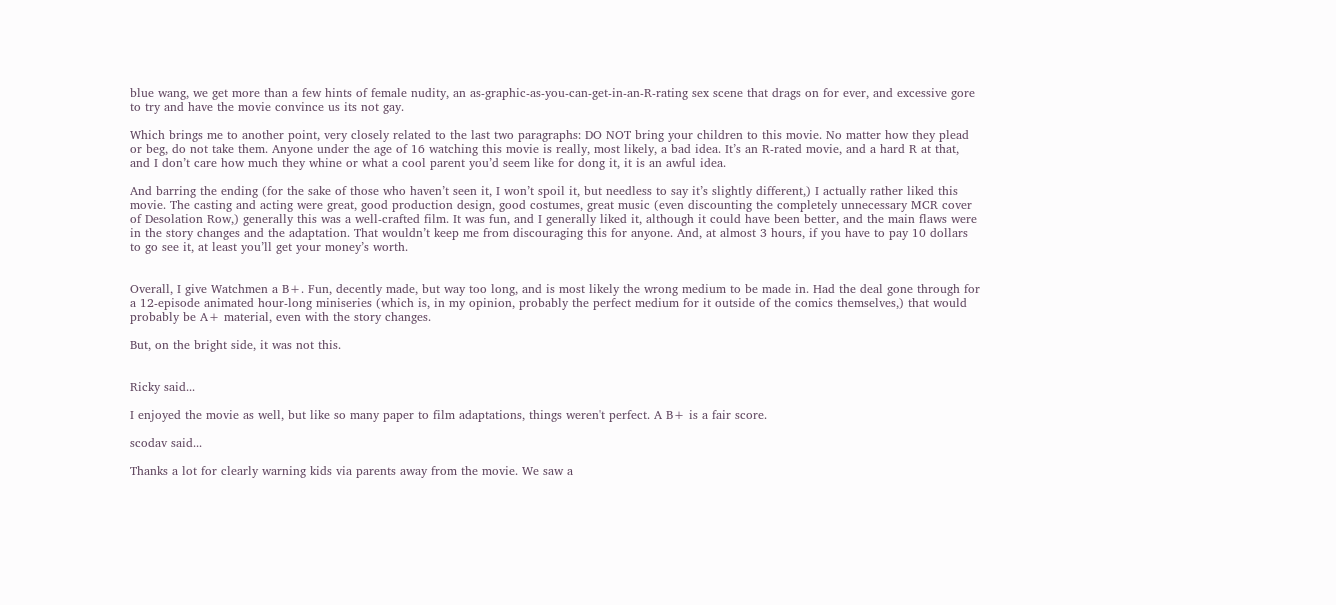blue wang, we get more than a few hints of female nudity, an as-graphic-as-you-can-get-in-an-R-rating sex scene that drags on for ever, and excessive gore to try and have the movie convince us its not gay.

Which brings me to another point, very closely related to the last two paragraphs: DO NOT bring your children to this movie. No matter how they plead or beg, do not take them. Anyone under the age of 16 watching this movie is really, most likely, a bad idea. It’s an R-rated movie, and a hard R at that, and I don’t care how much they whine or what a cool parent you’d seem like for dong it, it is an awful idea.

And barring the ending (for the sake of those who haven’t seen it, I won’t spoil it, but needless to say it’s slightly different,) I actually rather liked this movie. The casting and acting were great, good production design, good costumes, great music (even discounting the completely unnecessary MCR cover of Desolation Row,) generally this was a well-crafted film. It was fun, and I generally liked it, although it could have been better, and the main flaws were in the story changes and the adaptation. That wouldn’t keep me from discouraging this for anyone. And, at almost 3 hours, if you have to pay 10 dollars to go see it, at least you’ll get your money’s worth.


Overall, I give Watchmen a B+. Fun, decently made, but way too long, and is most likely the wrong medium to be made in. Had the deal gone through for a 12-episode animated hour-long miniseries (which is, in my opinion, probably the perfect medium for it outside of the comics themselves,) that would probably be A+ material, even with the story changes.

But, on the bright side, it was not this.


Ricky said...

I enjoyed the movie as well, but like so many paper to film adaptations, things weren't perfect. A B+ is a fair score.

scodav said...

Thanks a lot for clearly warning kids via parents away from the movie. We saw a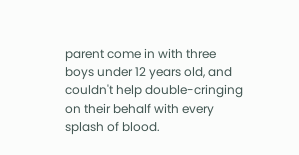parent come in with three boys under 12 years old, and couldn't help double-cringing on their behalf with every splash of blood.